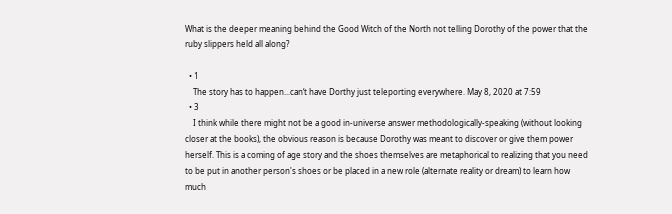What is the deeper meaning behind the Good Witch of the North not telling Dorothy of the power that the ruby slippers held all along?

  • 1
    The story has to happen...can‘t have Dorthy just teleporting everywhere. May 8, 2020 at 7:59
  • 3
    I think while there might not be a good in-universe answer methodologically-speaking (without looking closer at the books), the obvious reason is because Dorothy was meant to discover or give them power herself. This is a coming of age story and the shoes themselves are metaphorical to realizing that you need to be put in another person's shoes or be placed in a new role (alternate reality or dream) to learn how much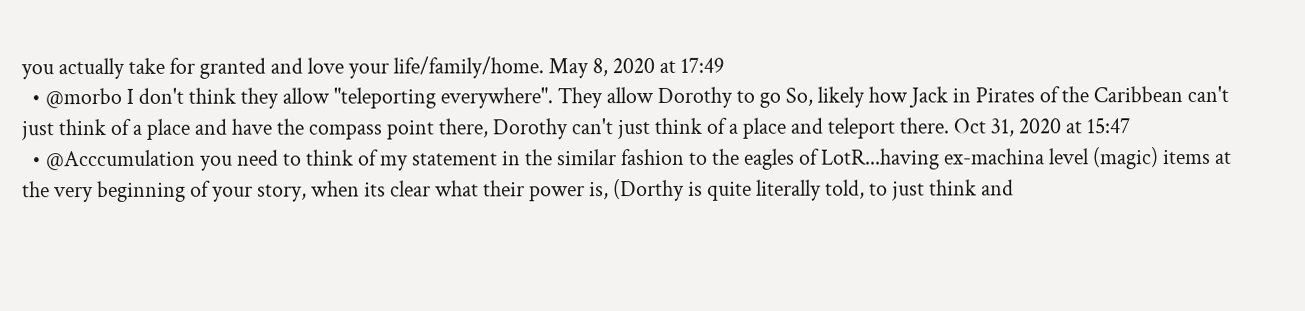you actually take for granted and love your life/family/home. May 8, 2020 at 17:49
  • @morbo I don't think they allow "teleporting everywhere". They allow Dorothy to go So, likely how Jack in Pirates of the Caribbean can't just think of a place and have the compass point there, Dorothy can't just think of a place and teleport there. Oct 31, 2020 at 15:47
  • @Acccumulation you need to think of my statement in the similar fashion to the eagles of LotR...having ex-machina level (magic) items at the very beginning of your story, when its clear what their power is, (Dorthy is quite literally told, to just think and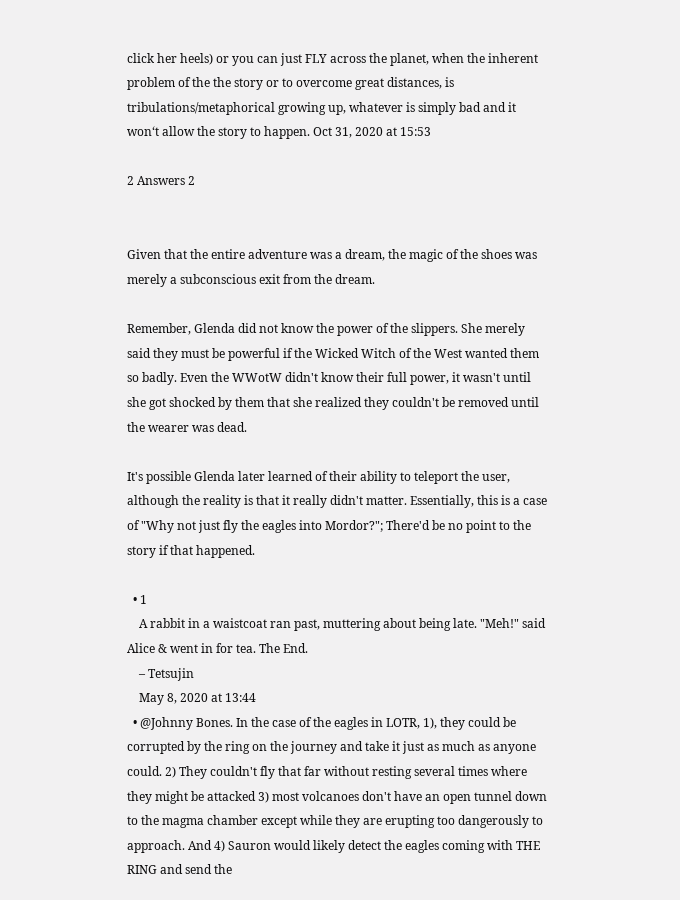click her heels) or you can just FLY across the planet, when the inherent problem of the the story or to overcome great distances, is tribulations/metaphorical growing up, whatever is simply bad and it won‘t allow the story to happen. Oct 31, 2020 at 15:53

2 Answers 2


Given that the entire adventure was a dream, the magic of the shoes was merely a subconscious exit from the dream.

Remember, Glenda did not know the power of the slippers. She merely said they must be powerful if the Wicked Witch of the West wanted them so badly. Even the WWotW didn't know their full power, it wasn't until she got shocked by them that she realized they couldn't be removed until the wearer was dead.

It's possible Glenda later learned of their ability to teleport the user, although the reality is that it really didn't matter. Essentially, this is a case of "Why not just fly the eagles into Mordor?"; There'd be no point to the story if that happened.

  • 1
    A rabbit in a waistcoat ran past, muttering about being late. "Meh!" said Alice & went in for tea. The End.
    – Tetsujin
    May 8, 2020 at 13:44
  • @Johnny Bones. In the case of the eagles in LOTR, 1), they could be corrupted by the ring on the journey and take it just as much as anyone could. 2) They couldn't fly that far without resting several times where they might be attacked 3) most volcanoes don't have an open tunnel down to the magma chamber except while they are erupting too dangerously to approach. And 4) Sauron would likely detect the eagles coming with THE RING and send the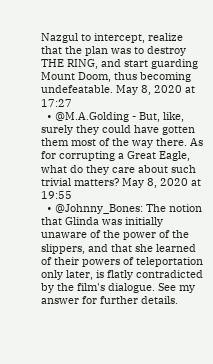Nazgul to intercept, realize that the plan was to destroy THE RING, and start guarding Mount Doom, thus becoming undefeatable. May 8, 2020 at 17:27
  • @M.A.Golding - But, like, surely they could have gotten them most of the way there. As for corrupting a Great Eagle, what do they care about such trivial matters? May 8, 2020 at 19:55
  • @Johnny_Bones: The notion that Glinda was initially unaware of the power of the slippers, and that she learned of their powers of teleportation only later, is flatly contradicted by the film's dialogue. See my answer for further details.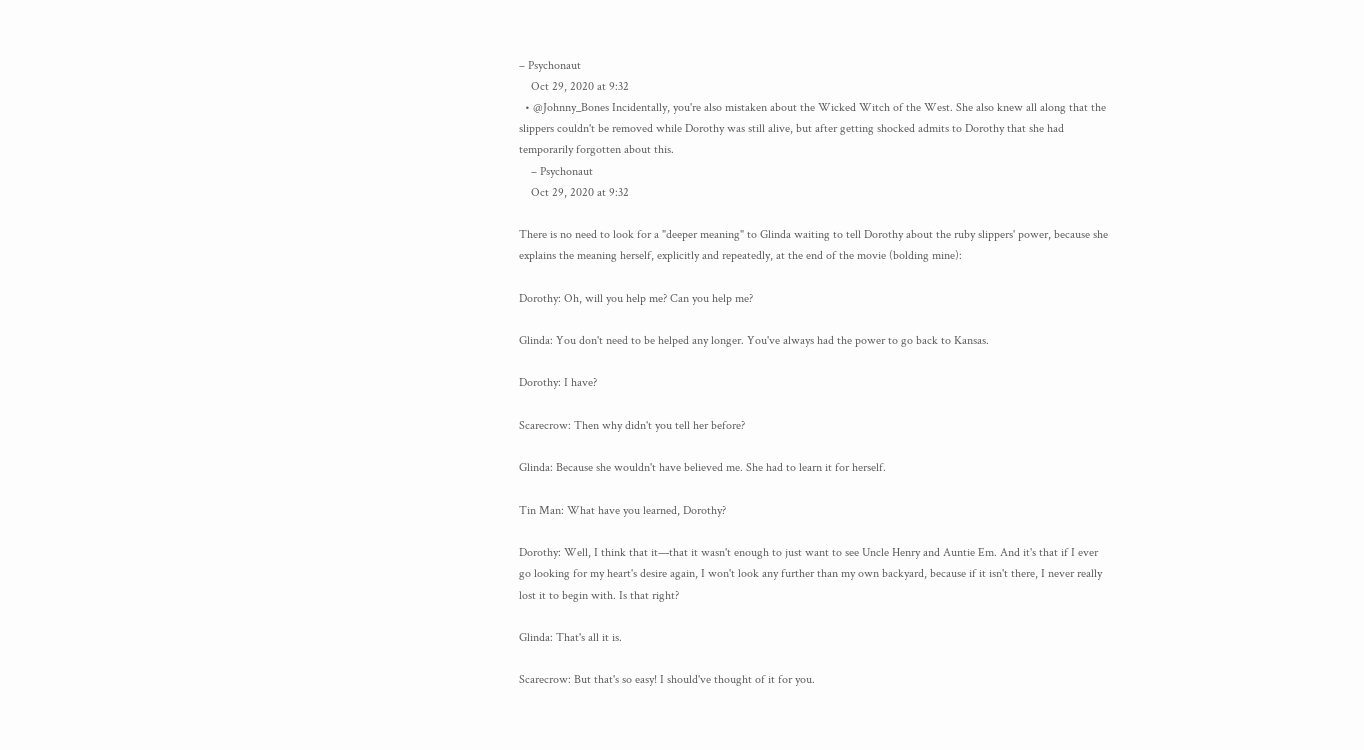– Psychonaut
    Oct 29, 2020 at 9:32
  • @Johnny_Bones Incidentally, you're also mistaken about the Wicked Witch of the West. She also knew all along that the slippers couldn't be removed while Dorothy was still alive, but after getting shocked admits to Dorothy that she had temporarily forgotten about this.
    – Psychonaut
    Oct 29, 2020 at 9:32

There is no need to look for a "deeper meaning" to Glinda waiting to tell Dorothy about the ruby slippers' power, because she explains the meaning herself, explicitly and repeatedly, at the end of the movie (bolding mine):

Dorothy: Oh, will you help me? Can you help me?

Glinda: You don't need to be helped any longer. You've always had the power to go back to Kansas.

Dorothy: I have?

Scarecrow: Then why didn't you tell her before?

Glinda: Because she wouldn't have believed me. She had to learn it for herself.

Tin Man: What have you learned, Dorothy?

Dorothy: Well, I think that it—that it wasn't enough to just want to see Uncle Henry and Auntie Em. And it's that if I ever go looking for my heart's desire again, I won't look any further than my own backyard, because if it isn't there, I never really lost it to begin with. Is that right?

Glinda: That's all it is.

Scarecrow: But that's so easy! I should've thought of it for you.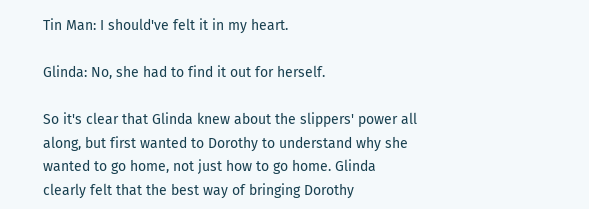Tin Man: I should've felt it in my heart.

Glinda: No, she had to find it out for herself.

So it's clear that Glinda knew about the slippers' power all along, but first wanted to Dorothy to understand why she wanted to go home, not just how to go home. Glinda clearly felt that the best way of bringing Dorothy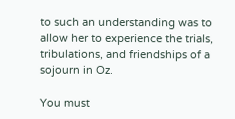to such an understanding was to allow her to experience the trials, tribulations, and friendships of a sojourn in Oz.

You must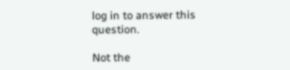log in to answer this question.

Not the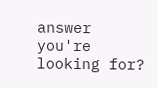answer you're looking for?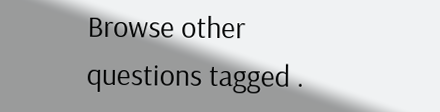Browse other questions tagged .